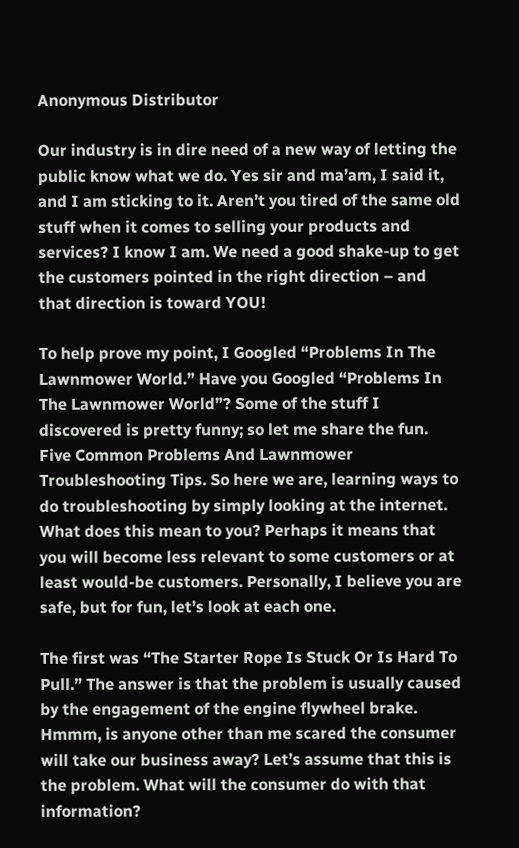Anonymous Distributor

Our industry is in dire need of a new way of letting the public know what we do. Yes sir and ma’am, I said it, and I am sticking to it. Aren’t you tired of the same old stuff when it comes to selling your products and services? I know I am. We need a good shake-up to get the customers pointed in the right direction – and that direction is toward YOU!

To help prove my point, I Googled “Problems In The Lawnmower World.” Have you Googled “Problems In The Lawnmower World”? Some of the stuff I discovered is pretty funny; so let me share the fun.  Five Common Problems And Lawnmower Troubleshooting Tips. So here we are, learning ways to do troubleshooting by simply looking at the internet. What does this mean to you? Perhaps it means that you will become less relevant to some customers or at least would-be customers. Personally, I believe you are safe, but for fun, let’s look at each one.

The first was “The Starter Rope Is Stuck Or Is Hard To Pull.” The answer is that the problem is usually caused by the engagement of the engine flywheel brake. Hmmm, is anyone other than me scared the consumer will take our business away? Let’s assume that this is the problem. What will the consumer do with that information?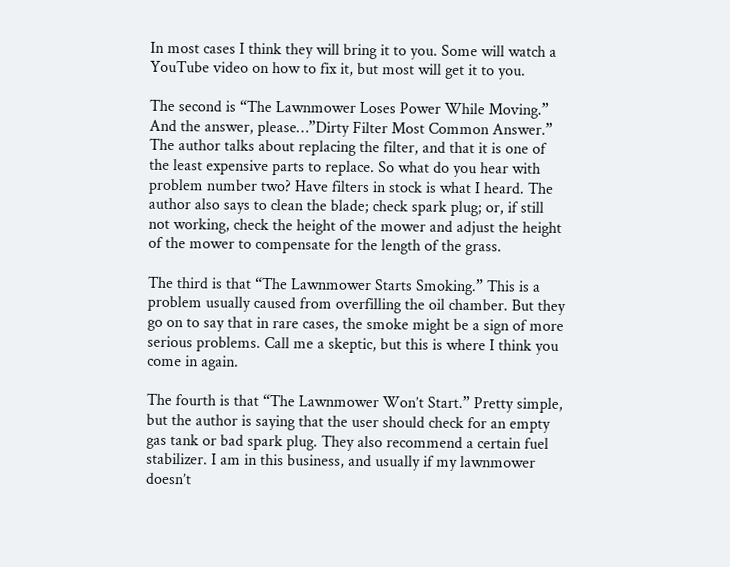In most cases I think they will bring it to you. Some will watch a YouTube video on how to fix it, but most will get it to you.

The second is “The Lawnmower Loses Power While Moving.” And the answer, please…”Dirty Filter Most Common Answer.” The author talks about replacing the filter, and that it is one of the least expensive parts to replace. So what do you hear with problem number two? Have filters in stock is what I heard. The author also says to clean the blade; check spark plug; or, if still not working, check the height of the mower and adjust the height of the mower to compensate for the length of the grass.

The third is that “The Lawnmower Starts Smoking.” This is a problem usually caused from overfilling the oil chamber. But they go on to say that in rare cases, the smoke might be a sign of more serious problems. Call me a skeptic, but this is where I think you come in again.

The fourth is that “The Lawnmower Won’t Start.” Pretty simple, but the author is saying that the user should check for an empty gas tank or bad spark plug. They also recommend a certain fuel stabilizer. I am in this business, and usually if my lawnmower doesn’t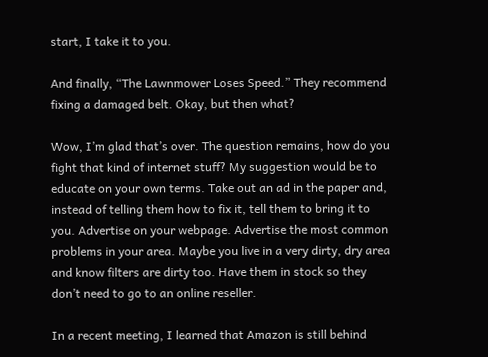start, I take it to you.

And finally, “The Lawnmower Loses Speed.” They recommend fixing a damaged belt. Okay, but then what?

Wow, I’m glad that’s over. The question remains, how do you fight that kind of internet stuff? My suggestion would be to educate on your own terms. Take out an ad in the paper and, instead of telling them how to fix it, tell them to bring it to you. Advertise on your webpage. Advertise the most common problems in your area. Maybe you live in a very dirty, dry area and know filters are dirty too. Have them in stock so they don’t need to go to an online reseller.

In a recent meeting, I learned that Amazon is still behind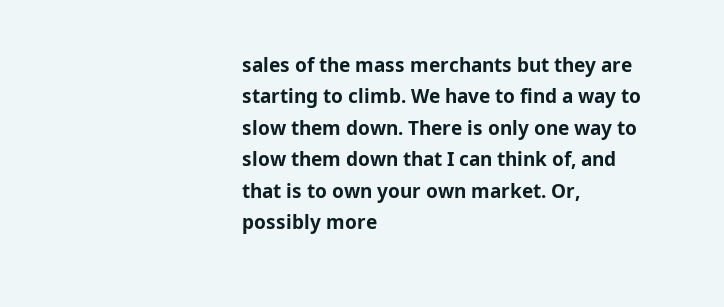sales of the mass merchants but they are starting to climb. We have to find a way to slow them down. There is only one way to slow them down that I can think of, and that is to own your own market. Or, possibly more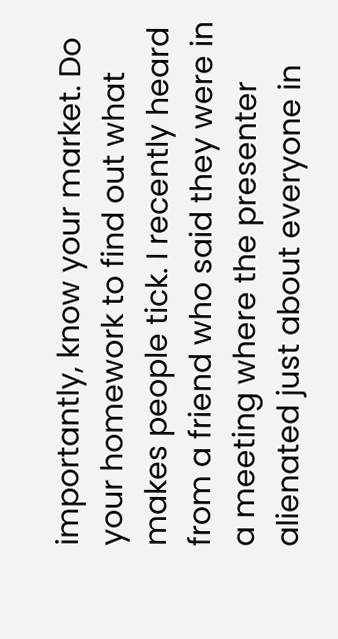importantly, know your market. Do your homework to find out what makes people tick. I recently heard from a friend who said they were in a meeting where the presenter alienated just about everyone in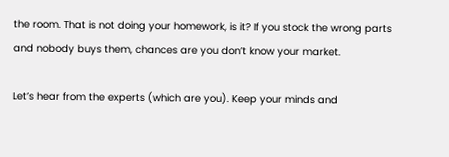the room. That is not doing your homework, is it? If you stock the wrong parts and nobody buys them, chances are you don’t know your market.

Let’s hear from the experts (which are you). Keep your minds and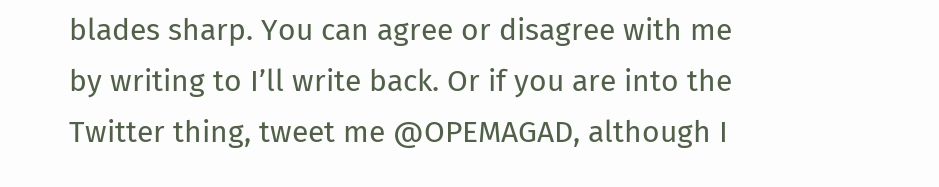blades sharp. You can agree or disagree with me by writing to I’ll write back. Or if you are into the Twitter thing, tweet me @OPEMAGAD, although I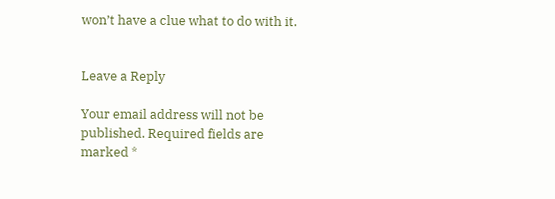won’t have a clue what to do with it.


Leave a Reply

Your email address will not be published. Required fields are marked *